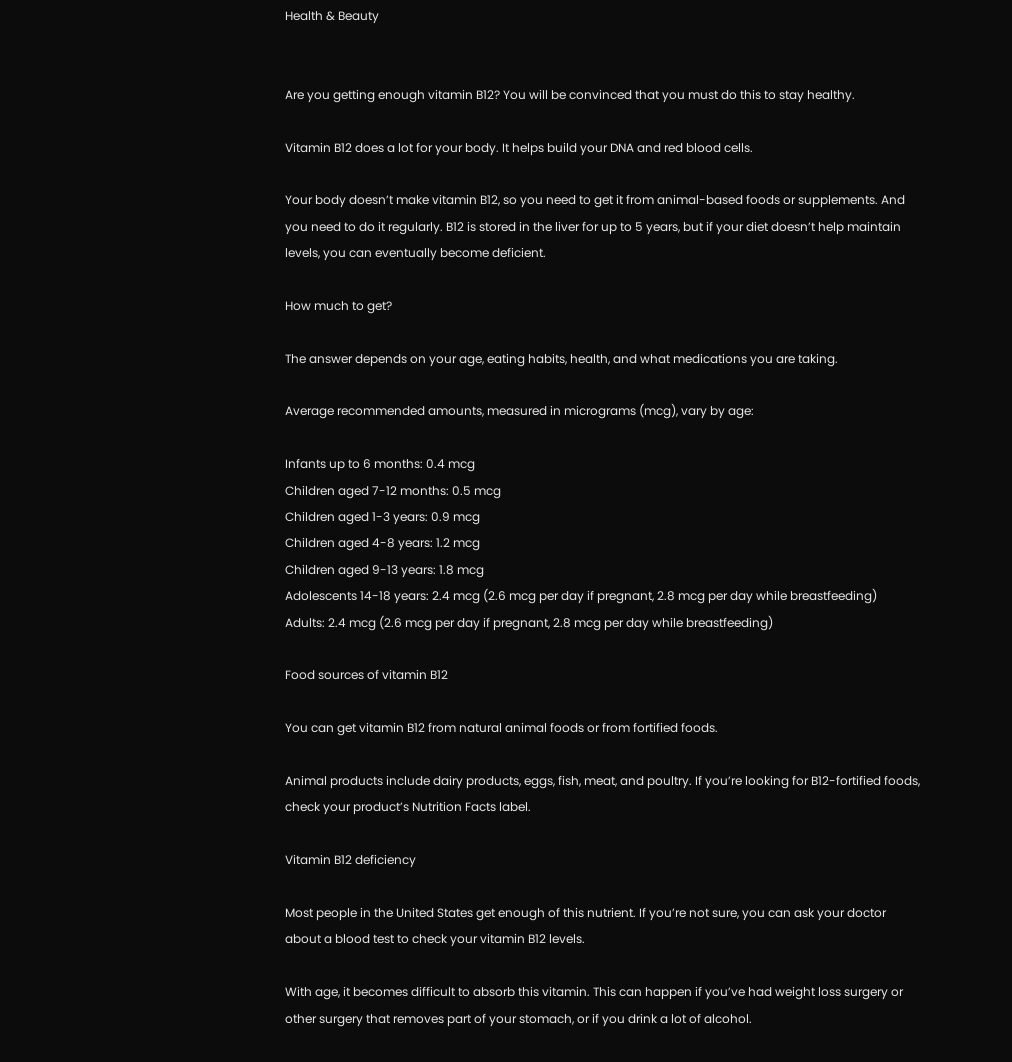Health & Beauty


Are you getting enough vitamin B12? You will be convinced that you must do this to stay healthy.

Vitamin B12 does a lot for your body. It helps build your DNA and red blood cells.

Your body doesn’t make vitamin B12, so you need to get it from animal-based foods or supplements. And you need to do it regularly. B12 is stored in the liver for up to 5 years, but if your diet doesn’t help maintain levels, you can eventually become deficient.

How much to get?

The answer depends on your age, eating habits, health, and what medications you are taking.

Average recommended amounts, measured in micrograms (mcg), vary by age:

Infants up to 6 months: 0.4 mcg
Children aged 7-12 months: 0.5 mcg
Children aged 1-3 years: 0.9 mcg
Children aged 4-8 years: 1.2 mcg
Children aged 9-13 years: 1.8 mcg
Adolescents 14-18 years: 2.4 mcg (2.6 mcg per day if pregnant, 2.8 mcg per day while breastfeeding)
Adults: 2.4 mcg (2.6 mcg per day if pregnant, 2.8 mcg per day while breastfeeding)

Food sources of vitamin B12

You can get vitamin B12 from natural animal foods or from fortified foods.

Animal products include dairy products, eggs, fish, meat, and poultry. If you’re looking for B12-fortified foods, check your product’s Nutrition Facts label.

Vitamin B12 deficiency

Most people in the United States get enough of this nutrient. If you’re not sure, you can ask your doctor about a blood test to check your vitamin B12 levels.

With age, it becomes difficult to absorb this vitamin. This can happen if you’ve had weight loss surgery or other surgery that removes part of your stomach, or if you drink a lot of alcohol.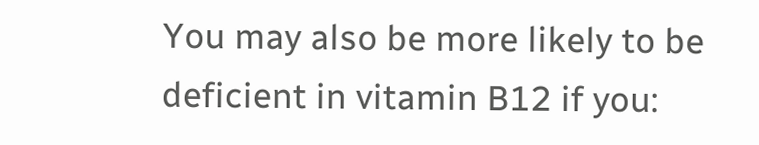You may also be more likely to be deficient in vitamin B12 if you: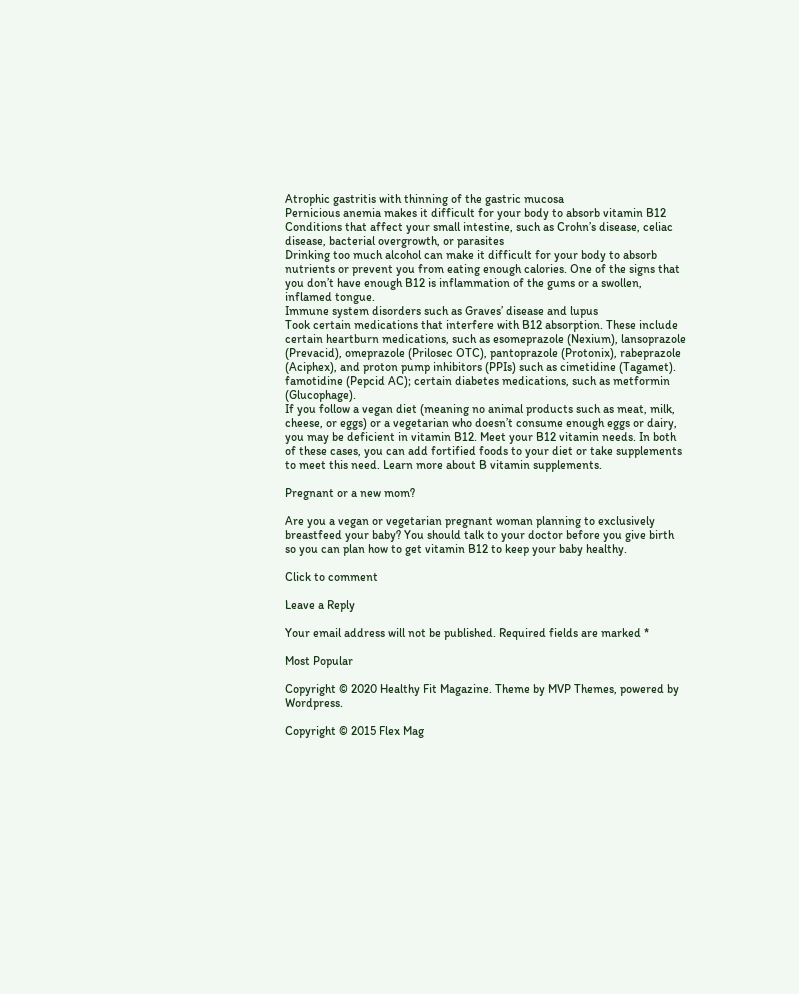Atrophic gastritis with thinning of the gastric mucosa
Pernicious anemia makes it difficult for your body to absorb vitamin B12
Conditions that affect your small intestine, such as Crohn’s disease, celiac disease, bacterial overgrowth, or parasites
Drinking too much alcohol can make it difficult for your body to absorb nutrients or prevent you from eating enough calories. One of the signs that you don’t have enough B12 is inflammation of the gums or a swollen, inflamed tongue.
Immune system disorders such as Graves’ disease and lupus
Took certain medications that interfere with B12 absorption. These include certain heartburn medications, such as esomeprazole (Nexium), lansoprazole (Prevacid), omeprazole (Prilosec OTC), pantoprazole (Protonix), rabeprazole (Aciphex), and proton pump inhibitors (PPIs) such as cimetidine (Tagamet). famotidine (Pepcid AC); certain diabetes medications, such as metformin (Glucophage).
If you follow a vegan diet (meaning no animal products such as meat, milk, cheese, or eggs) or a vegetarian who doesn’t consume enough eggs or dairy, you may be deficient in vitamin B12. Meet your B12 vitamin needs. In both of these cases, you can add fortified foods to your diet or take supplements to meet this need. Learn more about B vitamin supplements.

Pregnant or a new mom?

Are you a vegan or vegetarian pregnant woman planning to exclusively breastfeed your baby? You should talk to your doctor before you give birth so you can plan how to get vitamin B12 to keep your baby healthy.

Click to comment

Leave a Reply

Your email address will not be published. Required fields are marked *

Most Popular

Copyright © 2020 Healthy Fit Magazine. Theme by MVP Themes, powered by Wordpress.

Copyright © 2015 Flex Mag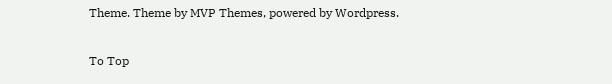Theme. Theme by MVP Themes, powered by Wordpress.

To Top